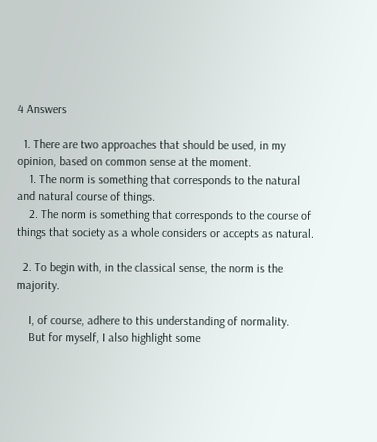4 Answers

  1. There are two approaches that should be used, in my opinion, based on common sense at the moment.
    1. The norm is something that corresponds to the natural and natural course of things.
    2. The norm is something that corresponds to the course of things that society as a whole considers or accepts as natural.

  2. To begin with, in the classical sense, the norm is the majority.

    I, of course, adhere to this understanding of normality.
    But for myself, I also highlight some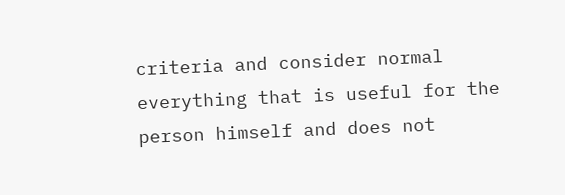criteria and consider normal everything that is useful for the person himself and does not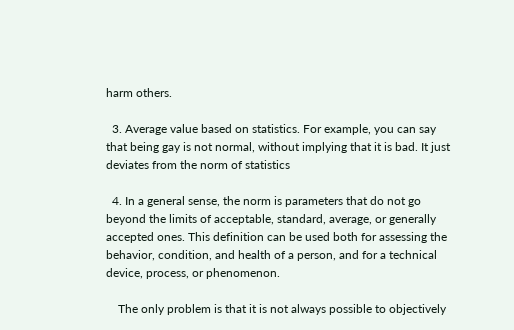harm others.

  3. Average value based on statistics. For example, you can say that being gay is not normal, without implying that it is bad. It just deviates from the norm of statistics

  4. In a general sense, the norm is parameters that do not go beyond the limits of acceptable, standard, average, or generally accepted ones. This definition can be used both for assessing the behavior, condition, and health of a person, and for a technical device, process, or phenomenon.

    The only problem is that it is not always possible to objectively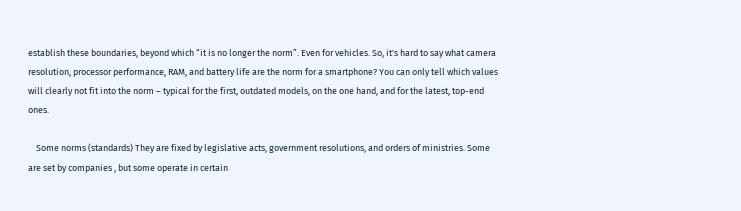establish these boundaries, beyond which “it is no longer the norm”. Even for vehicles. So, it's hard to say what camera resolution, processor performance, RAM, and battery life are the norm for a smartphone? You can only tell which values will clearly not fit into the norm – typical for the first, outdated models, on the one hand, and for the latest, top-end ones.

    Some norms (standards) They are fixed by legislative acts, government resolutions, and orders of ministries. Some are set by companies , but some operate in certain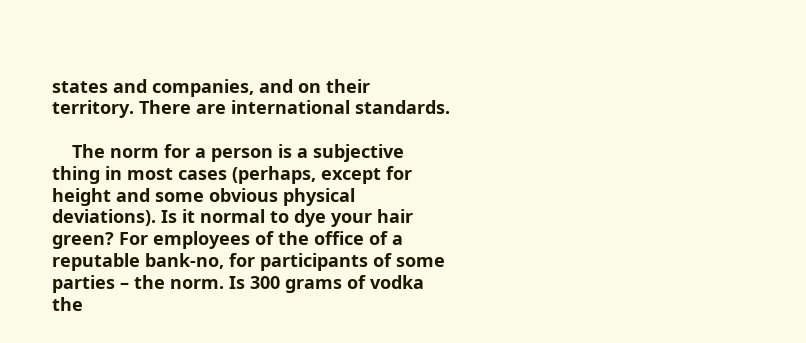states and companies, and on their territory. There are international standards.

    The norm for a person is a subjective thing in most cases (perhaps, except for height and some obvious physical deviations). Is it normal to dye your hair green? For employees of the office of a reputable bank-no, for participants of some parties – the norm. Is 300 grams of vodka the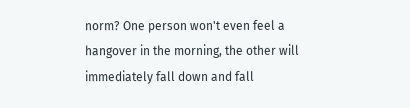norm? One person won't even feel a hangover in the morning, the other will immediately fall down and fall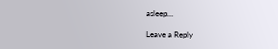asleep…

Leave a Reply